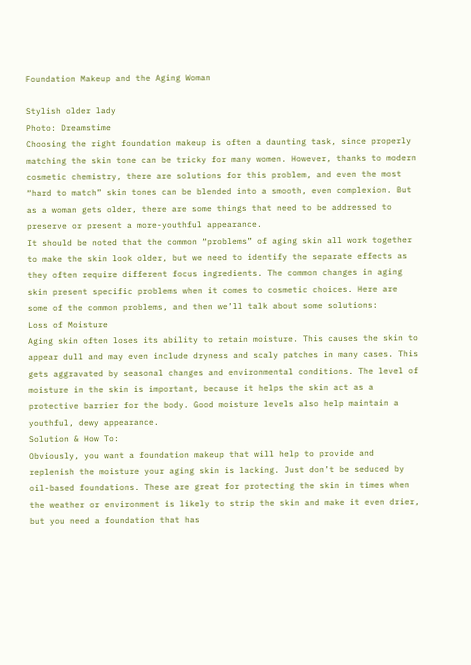Foundation Makeup and the Aging Woman

Stylish older lady
Photo: Dreamstime
Choosing the right foundation makeup is often a daunting task, since properly matching the skin tone can be tricky for many women. However, thanks to modern cosmetic chemistry, there are solutions for this problem, and even the most “hard to match” skin tones can be blended into a smooth, even complexion. But as a woman gets older, there are some things that need to be addressed to preserve or present a more-youthful appearance.
It should be noted that the common “problems” of aging skin all work together to make the skin look older, but we need to identify the separate effects as they often require different focus ingredients. The common changes in aging skin present specific problems when it comes to cosmetic choices. Here are some of the common problems, and then we’ll talk about some solutions:
Loss of Moisture
Aging skin often loses its ability to retain moisture. This causes the skin to appear dull and may even include dryness and scaly patches in many cases. This gets aggravated by seasonal changes and environmental conditions. The level of moisture in the skin is important, because it helps the skin act as a protective barrier for the body. Good moisture levels also help maintain a youthful, dewy appearance.
Solution & How To:
Obviously, you want a foundation makeup that will help to provide and replenish the moisture your aging skin is lacking. Just don’t be seduced by oil-based foundations. These are great for protecting the skin in times when the weather or environment is likely to strip the skin and make it even drier, but you need a foundation that has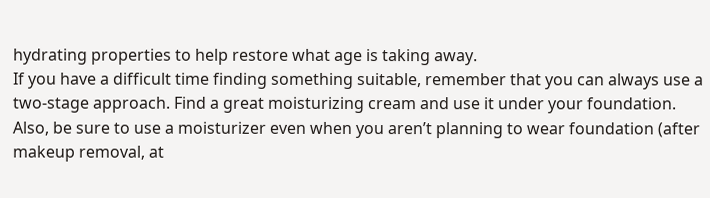hydrating properties to help restore what age is taking away.
If you have a difficult time finding something suitable, remember that you can always use a two-stage approach. Find a great moisturizing cream and use it under your foundation.
Also, be sure to use a moisturizer even when you aren’t planning to wear foundation (after makeup removal, at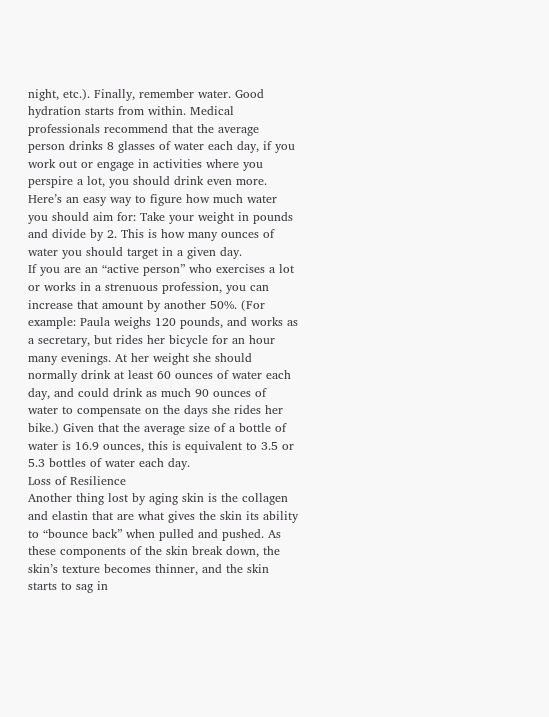night, etc.). Finally, remember water. Good hydration starts from within. Medical professionals recommend that the average person drinks 8 glasses of water each day, if you work out or engage in activities where you perspire a lot, you should drink even more. Here’s an easy way to figure how much water you should aim for: Take your weight in pounds and divide by 2. This is how many ounces of water you should target in a given day.
If you are an “active person” who exercises a lot or works in a strenuous profession, you can increase that amount by another 50%. (For example: Paula weighs 120 pounds, and works as a secretary, but rides her bicycle for an hour many evenings. At her weight she should normally drink at least 60 ounces of water each day, and could drink as much 90 ounces of water to compensate on the days she rides her bike.) Given that the average size of a bottle of water is 16.9 ounces, this is equivalent to 3.5 or 5.3 bottles of water each day.
Loss of Resilience
Another thing lost by aging skin is the collagen and elastin that are what gives the skin its ability to “bounce back” when pulled and pushed. As these components of the skin break down, the skin’s texture becomes thinner, and the skin starts to sag in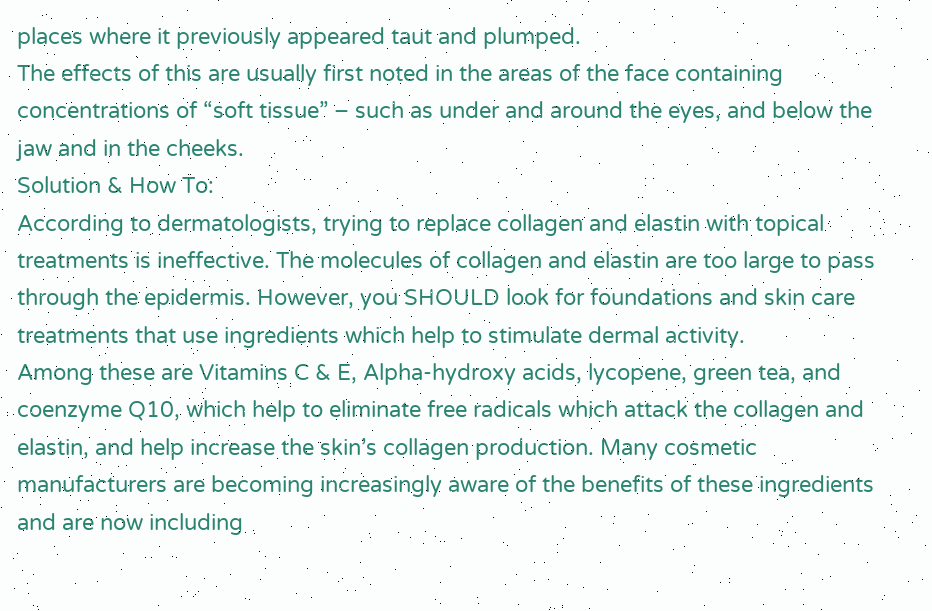places where it previously appeared taut and plumped.
The effects of this are usually first noted in the areas of the face containing concentrations of “soft tissue” – such as under and around the eyes, and below the jaw and in the cheeks.
Solution & How To:
According to dermatologists, trying to replace collagen and elastin with topical treatments is ineffective. The molecules of collagen and elastin are too large to pass through the epidermis. However, you SHOULD look for foundations and skin care treatments that use ingredients which help to stimulate dermal activity.
Among these are Vitamins C & E, Alpha-hydroxy acids, lycopene, green tea, and coenzyme Q10, which help to eliminate free radicals which attack the collagen and elastin, and help increase the skin’s collagen production. Many cosmetic manufacturers are becoming increasingly aware of the benefits of these ingredients and are now including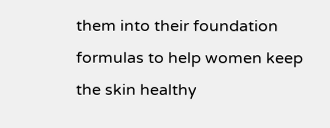them into their foundation formulas to help women keep the skin healthy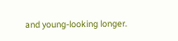and young-looking longer.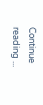Continue reading ...